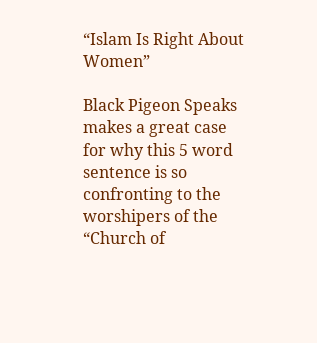“Islam Is Right About Women”

Black Pigeon Speaks makes a great case for why this 5 word sentence is so confronting to the worshipers of the “Church of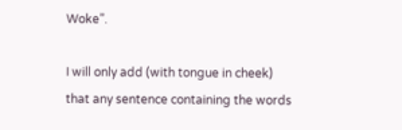Woke”.

I will only add (with tongue in cheek) that any sentence containing the words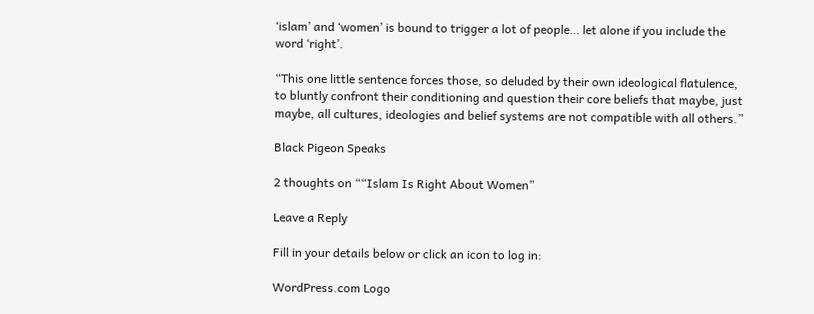‘islam’ and ‘women’ is bound to trigger a lot of people… let alone if you include the word ‘right’.

“This one little sentence forces those, so deluded by their own ideological flatulence, to bluntly confront their conditioning and question their core beliefs that maybe, just maybe, all cultures, ideologies and belief systems are not compatible with all others.”

Black Pigeon Speaks

2 thoughts on ““Islam Is Right About Women”

Leave a Reply

Fill in your details below or click an icon to log in:

WordPress.com Logo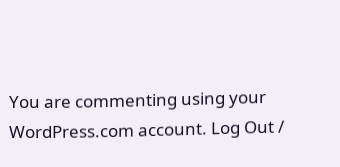You are commenting using your WordPress.com account. Log Out /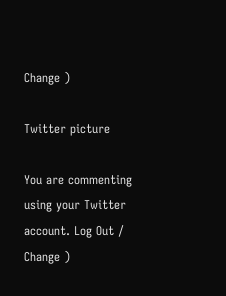Change )

Twitter picture

You are commenting using your Twitter account. Log Out /  Change )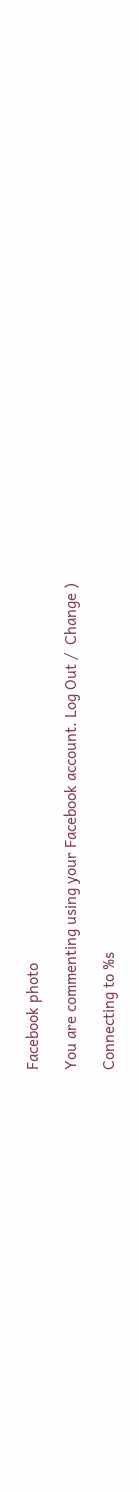Facebook photo

You are commenting using your Facebook account. Log Out /  Change )

Connecting to %s